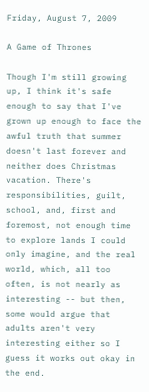Friday, August 7, 2009

A Game of Thrones

Though I'm still growing up, I think it's safe enough to say that I've grown up enough to face the awful truth that summer doesn't last forever and neither does Christmas vacation. There's responsibilities, guilt, school, and, first and foremost, not enough time to explore lands I could only imagine, and the real world, which, all too often, is not nearly as interesting -- but then, some would argue that adults aren't very interesting either so I guess it works out okay in the end.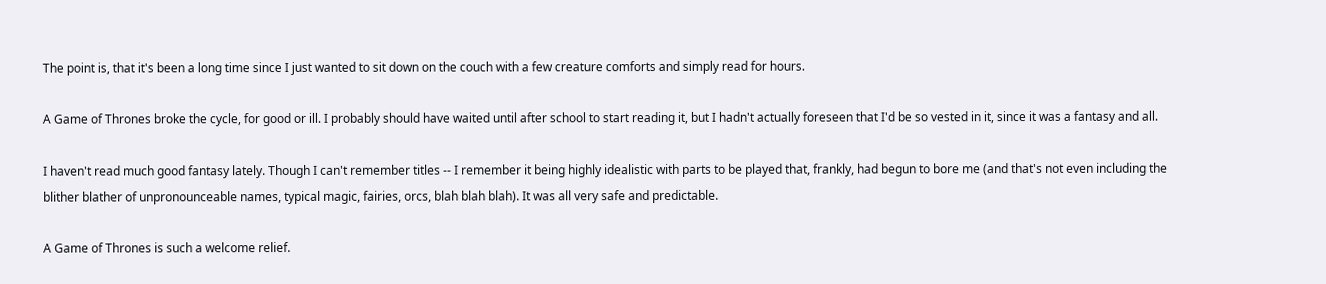The point is, that it's been a long time since I just wanted to sit down on the couch with a few creature comforts and simply read for hours.

A Game of Thrones broke the cycle, for good or ill. I probably should have waited until after school to start reading it, but I hadn't actually foreseen that I'd be so vested in it, since it was a fantasy and all.

I haven't read much good fantasy lately. Though I can't remember titles -- I remember it being highly idealistic with parts to be played that, frankly, had begun to bore me (and that's not even including the blither blather of unpronounceable names, typical magic, fairies, orcs, blah blah blah). It was all very safe and predictable.

A Game of Thrones is such a welcome relief.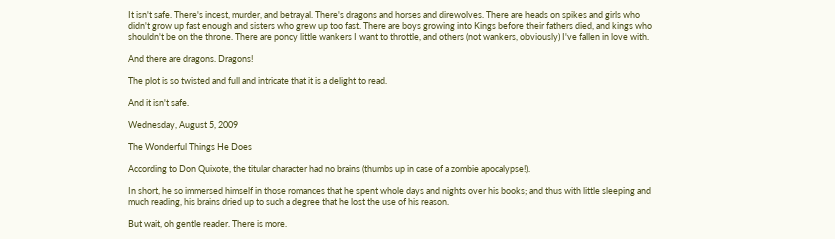It isn't safe. There's incest, murder, and betrayal. There's dragons and horses and direwolves. There are heads on spikes and girls who didn't grow up fast enough and sisters who grew up too fast. There are boys growing into Kings before their fathers died, and kings who shouldn't be on the throne. There are poncy little wankers I want to throttle, and others (not wankers, obviously) I've fallen in love with.

And there are dragons. Dragons!

The plot is so twisted and full and intricate that it is a delight to read.

And it isn't safe.

Wednesday, August 5, 2009

The Wonderful Things He Does

According to Don Quixote, the titular character had no brains (thumbs up in case of a zombie apocalypse!).

In short, he so immersed himself in those romances that he spent whole days and nights over his books; and thus with little sleeping and much reading, his brains dried up to such a degree that he lost the use of his reason.

But wait, oh gentle reader. There is more.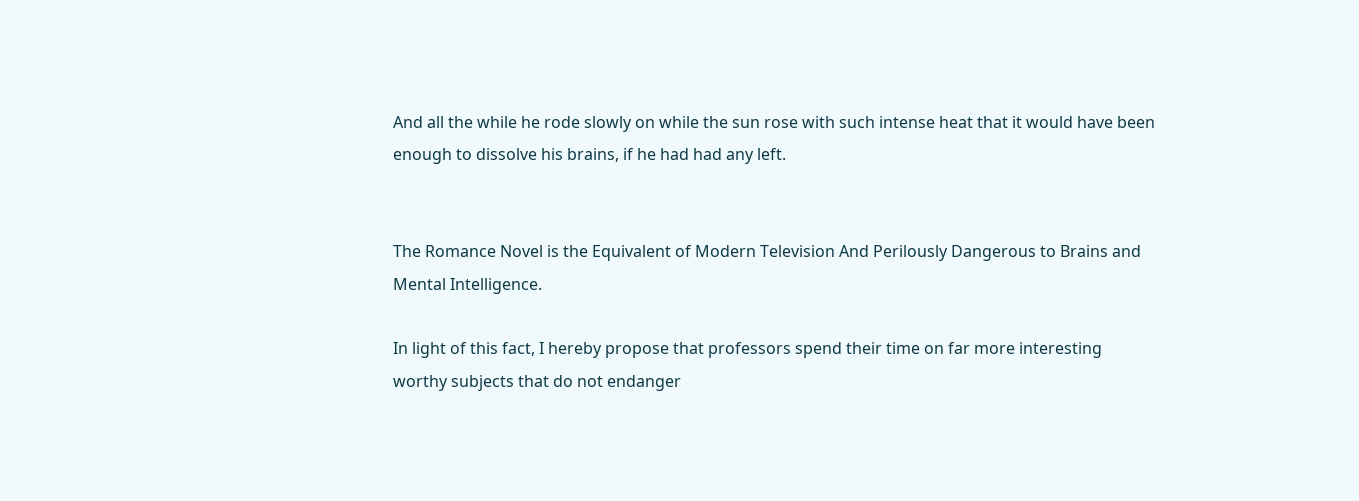And all the while he rode slowly on while the sun rose with such intense heat that it would have been enough to dissolve his brains, if he had had any left.


The Romance Novel is the Equivalent of Modern Television And Perilously Dangerous to Brains and Mental Intelligence.

In light of this fact, I hereby propose that professors spend their time on far more interesting worthy subjects that do not endanger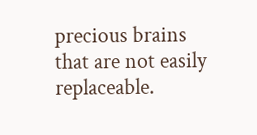precious brains that are not easily replaceable.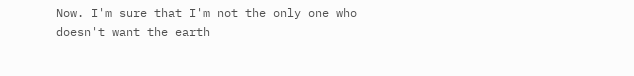Now. I'm sure that I'm not the only one who doesn't want the earth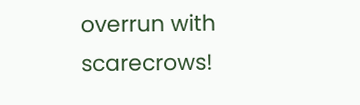overrun with scarecrows!